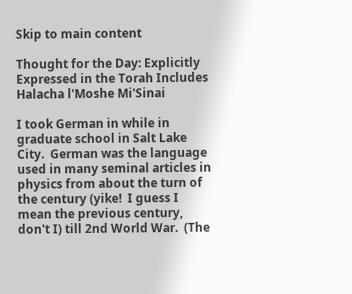Skip to main content

Thought for the Day: Explicitly Expressed in the Torah Includes Halacha l'Moshe Mi'Sinai

I took German in while in graduate school in Salt Lake City.  German was the language used in many seminal articles in physics from about the turn of the century (yike!  I guess I mean the previous century, don't I) till 2nd World War.  (The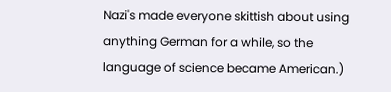Nazi's made everyone skittish about using anything German for a while, so the language of science became American.)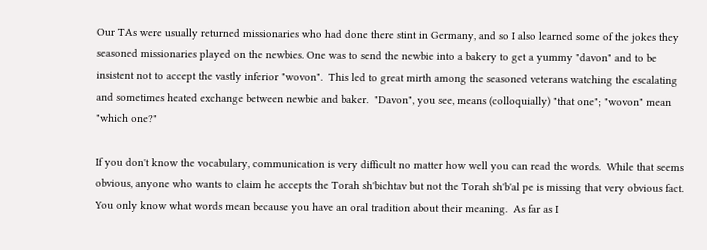Our TAs were usually returned missionaries who had done there stint in Germany, and so I also learned some of the jokes they seasoned missionaries played on the newbies. One was to send the newbie into a bakery to get a yummy "davon" and to be insistent not to accept the vastly inferior "wovon".  This led to great mirth among the seasoned veterans watching the escalating and sometimes heated exchange between newbie and baker.  "Davon", you see, means (colloquially) "that one"; "wovon" mean "which one?"

If you don't know the vocabulary, communication is very difficult no matter how well you can read the words.  While that seems obvious, anyone who wants to claim he accepts the Torah sh'bichtav but not the Torah sh'b'al pe is missing that very obvious fact.  You only know what words mean because you have an oral tradition about their meaning.  As far as I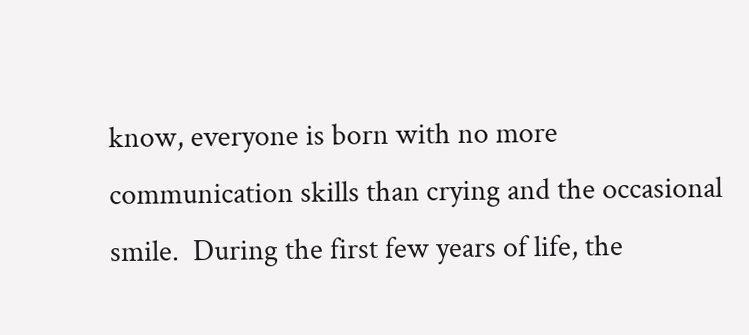know, everyone is born with no more communication skills than crying and the occasional smile.  During the first few years of life, the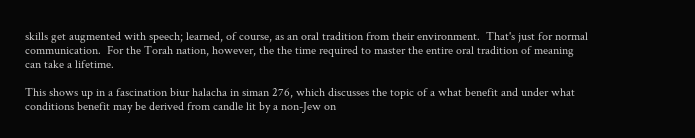skills get augmented with speech; learned, of course, as an oral tradition from their environment.  That's just for normal communication.  For the Torah nation, however, the the time required to master the entire oral tradition of meaning can take a lifetime.

This shows up in a fascination biur halacha in siman 276, which discusses the topic of a what benefit and under what conditions benefit may be derived from candle lit by a non-Jew on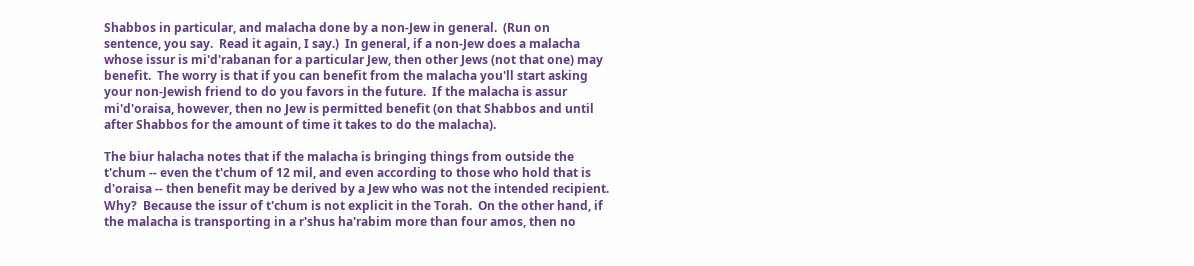Shabbos in particular, and malacha done by a non-Jew in general.  (Run on sentence, you say.  Read it again, I say.)  In general, if a non-Jew does a malacha whose issur is mi'd'rabanan for a particular Jew, then other Jews (not that one) may benefit.  The worry is that if you can benefit from the malacha you'll start asking your non-Jewish friend to do you favors in the future.  If the malacha is assur mi'd'oraisa, however, then no Jew is permitted benefit (on that Shabbos and until after Shabbos for the amount of time it takes to do the malacha).

The biur halacha notes that if the malacha is bringing things from outside the t'chum -- even the t'chum of 12 mil, and even according to those who hold that is d'oraisa -- then benefit may be derived by a Jew who was not the intended recipient.  Why?  Because the issur of t'chum is not explicit in the Torah.  On the other hand, if the malacha is transporting in a r'shus ha'rabim more than four amos, then no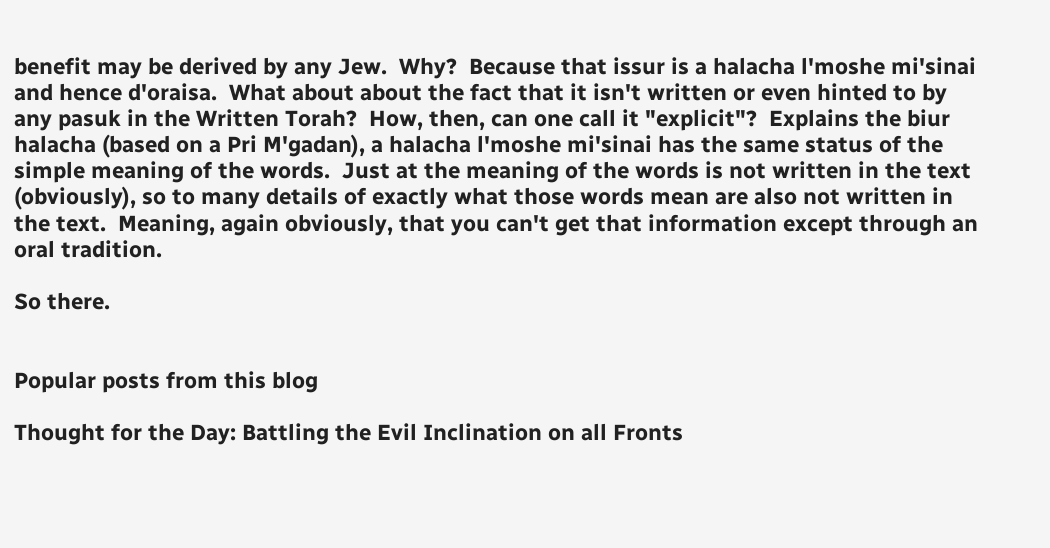benefit may be derived by any Jew.  Why?  Because that issur is a halacha l'moshe mi'sinai and hence d'oraisa.  What about about the fact that it isn't written or even hinted to by any pasuk in the Written Torah?  How, then, can one call it "explicit"?  Explains the biur halacha (based on a Pri M'gadan), a halacha l'moshe mi'sinai has the same status of the simple meaning of the words.  Just at the meaning of the words is not written in the text (obviously), so to many details of exactly what those words mean are also not written in the text.  Meaning, again obviously, that you can't get that information except through an oral tradition.

So there.


Popular posts from this blog

Thought for the Day: Battling the Evil Inclination on all Fronts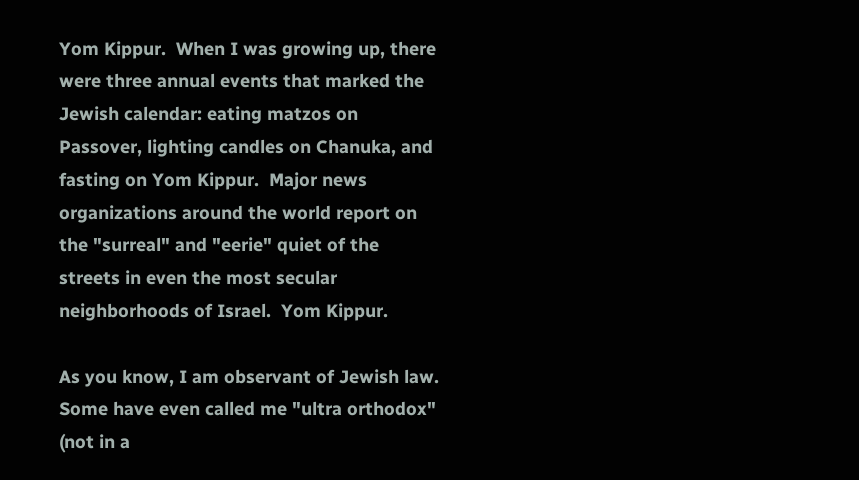Yom Kippur.  When I was growing up, there were three annual events that marked the Jewish calendar: eating matzos on Passover, lighting candles on Chanuka, and  fasting on Yom Kippur.  Major news organizations around the world report on the "surreal" and "eerie" quiet of the streets in even the most secular neighborhoods of Israel.  Yom Kippur.

As you know, I am observant of Jewish law.  Some have even called me "ultra orthodox" (not in a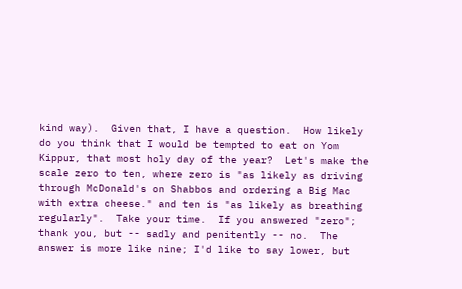kind way).  Given that, I have a question.  How likely do you think that I would be tempted to eat on Yom Kippur, that most holy day of the year?  Let's make the scale zero to ten, where zero is "as likely as driving through McDonald's on Shabbos and ordering a Big Mac with extra cheese." and ten is "as likely as breathing regularly".  Take your time.  If you answered "zero"; thank you, but -- sadly and penitently -- no.  The answer is more like nine; I'd like to say lower, but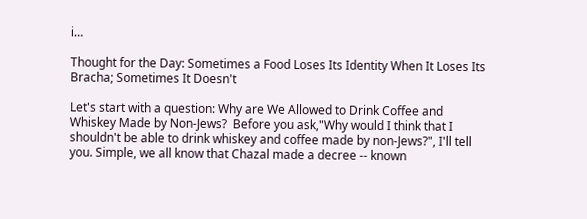i…

Thought for the Day: Sometimes a Food Loses Its Identity When It Loses Its Bracha; Sometimes It Doesn't

Let's start with a question: Why are We Allowed to Drink Coffee and Whiskey Made by Non-Jews?  Before you ask,"Why would I think that I shouldn't be able to drink whiskey and coffee made by non-Jews?", I'll tell you. Simple, we all know that Chazal made a decree -- known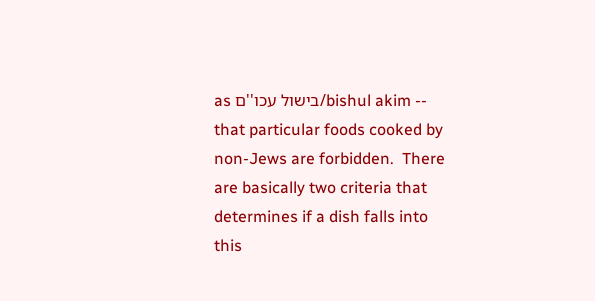as בישול עכו''ם/bishul akim -- that particular foods cooked by non-Jews are forbidden.  There are basically two criteria that determines if a dish falls into this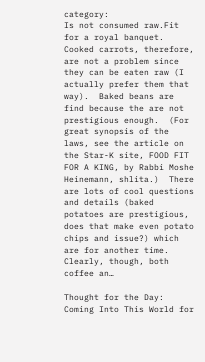category:
Is not consumed raw.Fit for a royal banquet. Cooked carrots, therefore, are not a problem since they can be eaten raw (I actually prefer them that way).  Baked beans are find because the are not prestigious enough.  (For great synopsis of the laws, see the article on the Star-K site, FOOD FIT FOR A KING, by Rabbi Moshe Heinemann, shlita.)  There are lots of cool questions and details (baked potatoes are prestigious, does that make even potato chips and issue?) which are for another time.  Clearly, though, both coffee an…

Thought for the Day: Coming Into This World for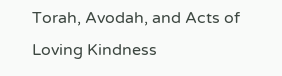Torah, Avodah, and Acts of Loving Kindness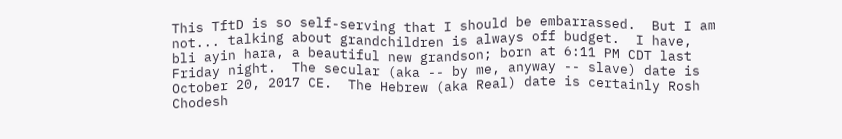This TftD is so self-serving that I should be embarrassed.  But I am not... talking about grandchildren is always off budget.  I have, bli ayin hara, a beautiful new grandson; born at 6:11 PM CDT last Friday night.  The secular (aka -- by me, anyway -- slave) date is October 20, 2017 CE.  The Hebrew (aka Real) date is certainly Rosh Chodesh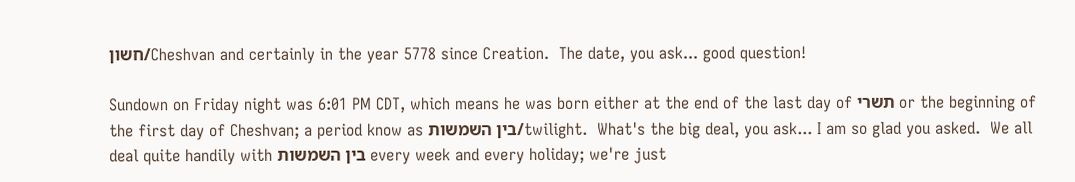חשון/Cheshvan and certainly in the year 5778 since Creation.  The date, you ask... good question!

Sundown on Friday night was 6:01 PM CDT, which means he was born either at the end of the last day of תשרי or the beginning of the first day of Cheshvan; a period know as בין השמשות/twilight.  What's the big deal, you ask... I am so glad you asked.  We all deal quite handily with בין השמשות every week and every holiday; we're just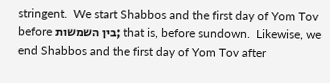stringent.  We start Shabbos and the first day of Yom Tov before בין השמשות; that is, before sundown.  Likewise, we end Shabbos and the first day of Yom Tov after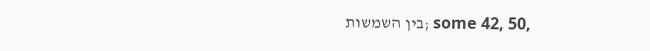בין השמשות; some 42, 50,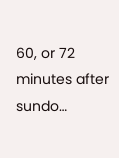60, or 72 minutes after sundo…